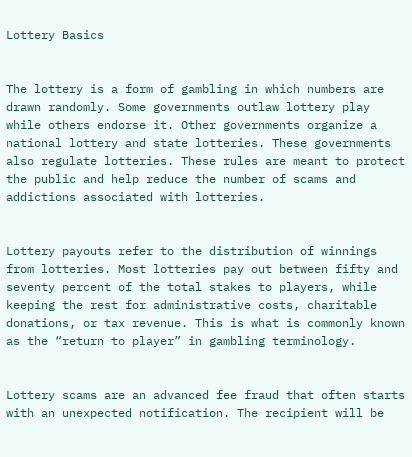Lottery Basics


The lottery is a form of gambling in which numbers are drawn randomly. Some governments outlaw lottery play while others endorse it. Other governments organize a national lottery and state lotteries. These governments also regulate lotteries. These rules are meant to protect the public and help reduce the number of scams and addictions associated with lotteries.


Lottery payouts refer to the distribution of winnings from lotteries. Most lotteries pay out between fifty and seventy percent of the total stakes to players, while keeping the rest for administrative costs, charitable donations, or tax revenue. This is what is commonly known as the “return to player” in gambling terminology.


Lottery scams are an advanced fee fraud that often starts with an unexpected notification. The recipient will be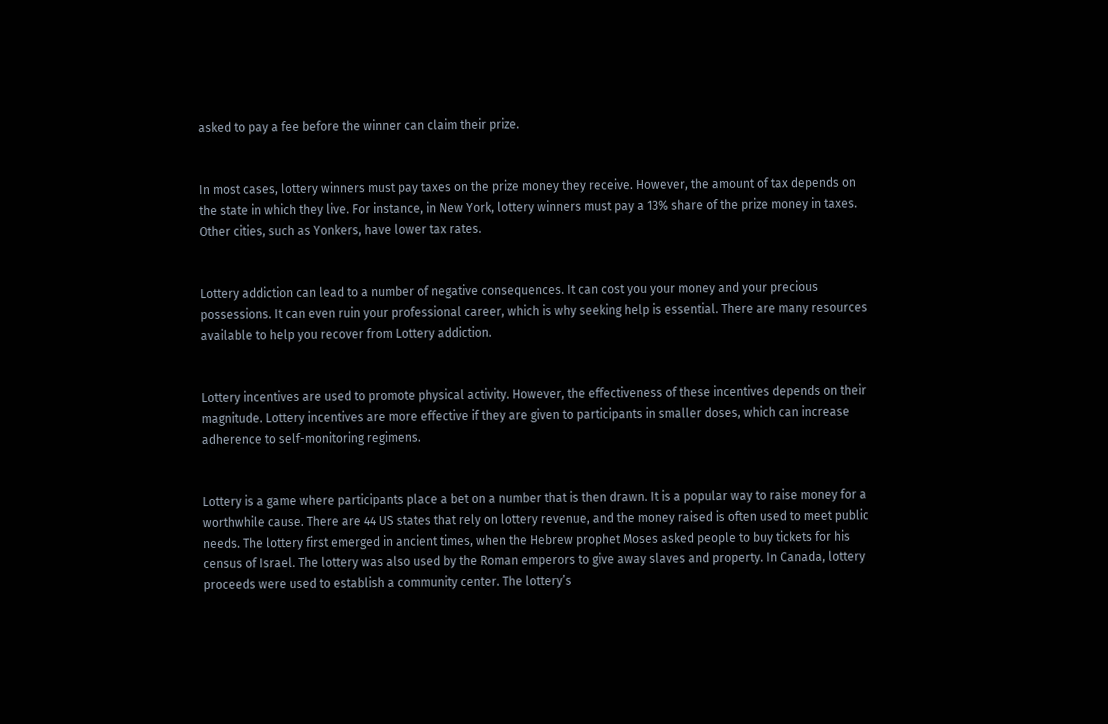asked to pay a fee before the winner can claim their prize.


In most cases, lottery winners must pay taxes on the prize money they receive. However, the amount of tax depends on the state in which they live. For instance, in New York, lottery winners must pay a 13% share of the prize money in taxes. Other cities, such as Yonkers, have lower tax rates.


Lottery addiction can lead to a number of negative consequences. It can cost you your money and your precious possessions. It can even ruin your professional career, which is why seeking help is essential. There are many resources available to help you recover from Lottery addiction.


Lottery incentives are used to promote physical activity. However, the effectiveness of these incentives depends on their magnitude. Lottery incentives are more effective if they are given to participants in smaller doses, which can increase adherence to self-monitoring regimens.


Lottery is a game where participants place a bet on a number that is then drawn. It is a popular way to raise money for a worthwhile cause. There are 44 US states that rely on lottery revenue, and the money raised is often used to meet public needs. The lottery first emerged in ancient times, when the Hebrew prophet Moses asked people to buy tickets for his census of Israel. The lottery was also used by the Roman emperors to give away slaves and property. In Canada, lottery proceeds were used to establish a community center. The lottery’s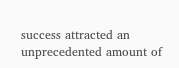success attracted an unprecedented amount of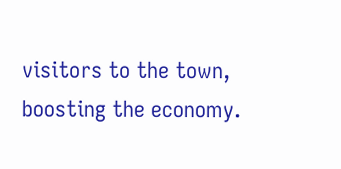visitors to the town, boosting the economy.